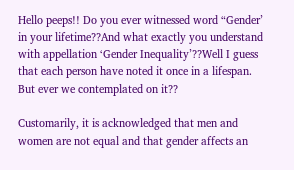Hello peeps!! Do you ever witnessed word “Gender’ in your lifetime??And what exactly you understand with appellation ‘Gender Inequality’??Well I guess that each person have noted it once in a lifespan. But ever we contemplated on it??

Customarily, it is acknowledged that men and women are not equal and that gender affects an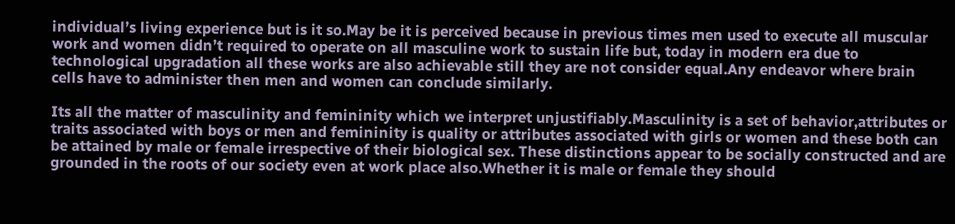individual’s living experience but is it so.May be it is perceived because in previous times men used to execute all muscular work and women didn’t required to operate on all masculine work to sustain life but, today in modern era due to technological upgradation all these works are also achievable still they are not consider equal.Any endeavor where brain cells have to administer then men and women can conclude similarly.

Its all the matter of masculinity and femininity which we interpret unjustifiably.Masculinity is a set of behavior,attributes or traits associated with boys or men and femininity is quality or attributes associated with girls or women and these both can be attained by male or female irrespective of their biological sex. These distinctions appear to be socially constructed and are grounded in the roots of our society even at work place also.Whether it is male or female they should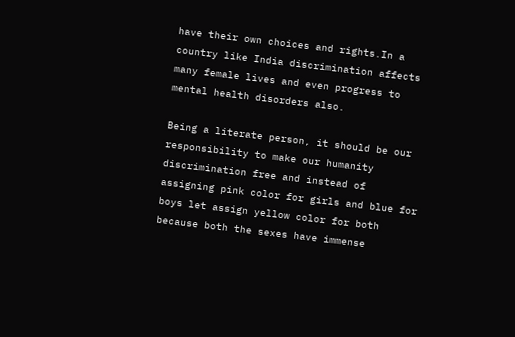have their own choices and rights.In a country like India discrimination affects many female lives and even progress to mental health disorders also.

Being a literate person, it should be our responsibility to make our humanity discrimination free and instead of assigning pink color for girls and blue for boys let assign yellow color for both because both the sexes have immense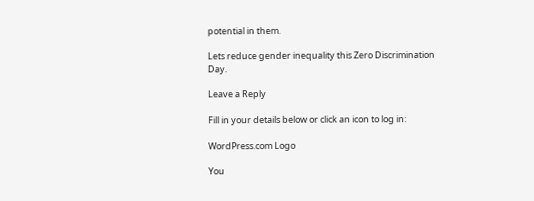potential in them.

Lets reduce gender inequality this Zero Discrimination Day.

Leave a Reply

Fill in your details below or click an icon to log in:

WordPress.com Logo

You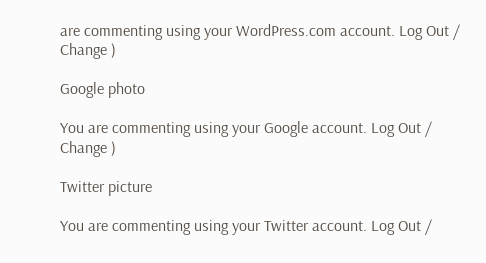are commenting using your WordPress.com account. Log Out /  Change )

Google photo

You are commenting using your Google account. Log Out /  Change )

Twitter picture

You are commenting using your Twitter account. Log Out /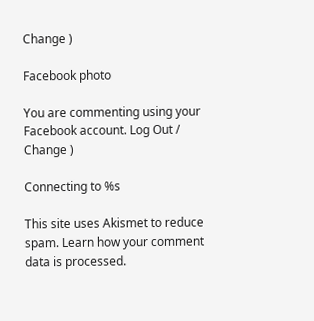Change )

Facebook photo

You are commenting using your Facebook account. Log Out /  Change )

Connecting to %s

This site uses Akismet to reduce spam. Learn how your comment data is processed.